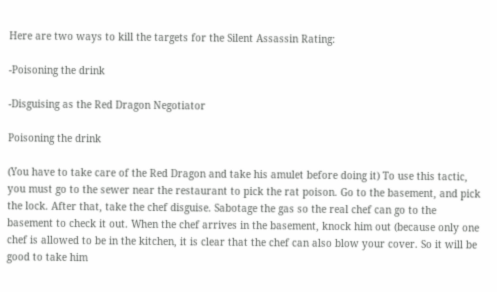Here are two ways to kill the targets for the Silent Assassin Rating:

-Poisoning the drink

-Disguising as the Red Dragon Negotiator

Poisoning the drink

(You have to take care of the Red Dragon and take his amulet before doing it) To use this tactic, you must go to the sewer near the restaurant to pick the rat poison. Go to the basement, and pick the lock. After that, take the chef disguise. Sabotage the gas so the real chef can go to the basement to check it out. When the chef arrives in the basement, knock him out (because only one chef is allowed to be in the kitchen, it is clear that the chef can also blow your cover. So it will be good to take him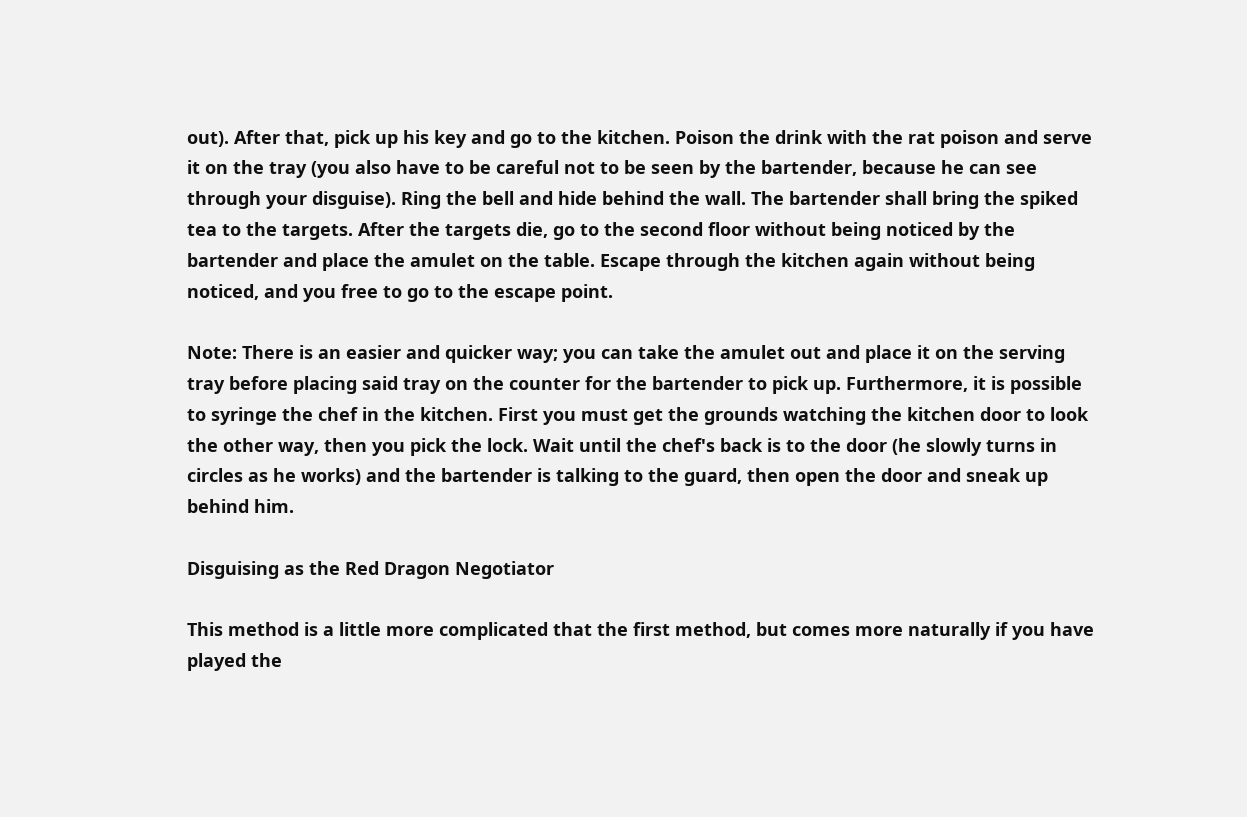out). After that, pick up his key and go to the kitchen. Poison the drink with the rat poison and serve it on the tray (you also have to be careful not to be seen by the bartender, because he can see through your disguise). Ring the bell and hide behind the wall. The bartender shall bring the spiked tea to the targets. After the targets die, go to the second floor without being noticed by the bartender and place the amulet on the table. Escape through the kitchen again without being noticed, and you free to go to the escape point.

Note: There is an easier and quicker way; you can take the amulet out and place it on the serving tray before placing said tray on the counter for the bartender to pick up. Furthermore, it is possible to syringe the chef in the kitchen. First you must get the grounds watching the kitchen door to look the other way, then you pick the lock. Wait until the chef's back is to the door (he slowly turns in circles as he works) and the bartender is talking to the guard, then open the door and sneak up behind him.

Disguising as the Red Dragon Negotiator

This method is a little more complicated that the first method, but comes more naturally if you have played the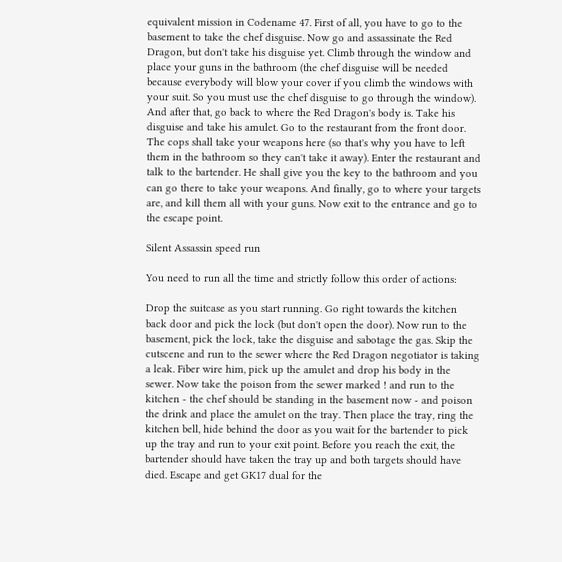equivalent mission in Codename 47. First of all, you have to go to the basement to take the chef disguise. Now go and assassinate the Red Dragon, but don't take his disguise yet. Climb through the window and place your guns in the bathroom (the chef disguise will be needed because everybody will blow your cover if you climb the windows with your suit. So you must use the chef disguise to go through the window). And after that, go back to where the Red Dragon's body is. Take his disguise and take his amulet. Go to the restaurant from the front door. The cops shall take your weapons here (so that's why you have to left them in the bathroom so they can't take it away). Enter the restaurant and talk to the bartender. He shall give you the key to the bathroom and you can go there to take your weapons. And finally, go to where your targets are, and kill them all with your guns. Now exit to the entrance and go to the escape point.

Silent Assassin speed run

You need to run all the time and strictly follow this order of actions:

Drop the suitcase as you start running. Go right towards the kitchen back door and pick the lock (but don't open the door). Now run to the basement, pick the lock, take the disguise and sabotage the gas. Skip the cutscene and run to the sewer where the Red Dragon negotiator is taking a leak. Fiber wire him, pick up the amulet and drop his body in the sewer. Now take the poison from the sewer marked ! and run to the kitchen - the chef should be standing in the basement now - and poison the drink and place the amulet on the tray. Then place the tray, ring the kitchen bell, hide behind the door as you wait for the bartender to pick up the tray and run to your exit point. Before you reach the exit, the bartender should have taken the tray up and both targets should have died. Escape and get GK17 dual for the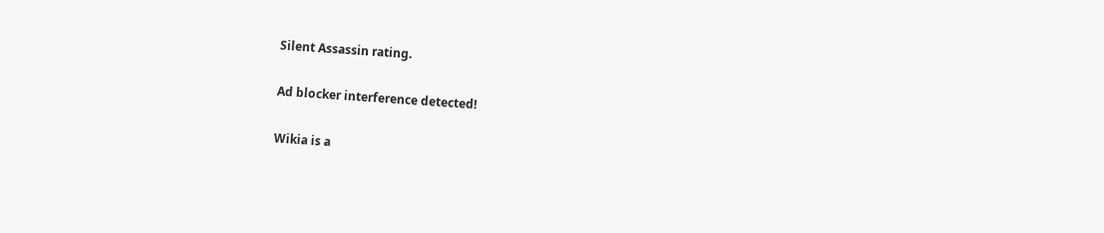Silent Assassin rating.

Ad blocker interference detected!

Wikia is a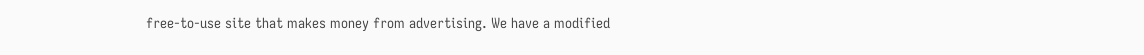free-to-use site that makes money from advertising. We have a modified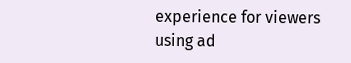experience for viewers using ad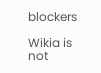blockers

Wikia is not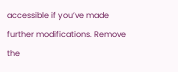accessible if you’ve made further modifications. Remove the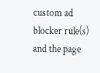custom ad blocker rule(s) and the page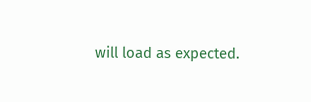will load as expected.